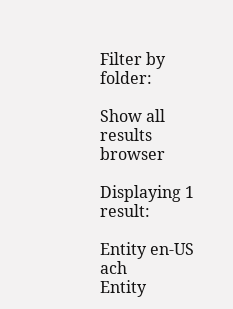Filter by folder:

Show all results browser

Displaying 1 result:

Entity en-US ach
Entity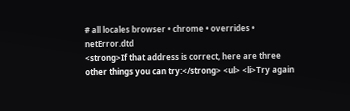# all locales browser • chrome • overrides • netError.dtd
<strong>If that address is correct, here are three other things you can try:</strong> <ul> <li>Try again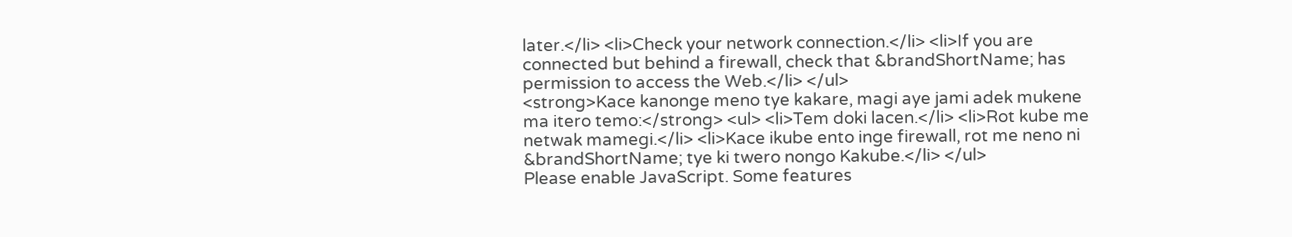later.</li> <li>Check your network connection.</li> <li>If you are connected but behind a firewall, check that &brandShortName; has permission to access the Web.</li> </ul>
<strong>Kace kanonge meno tye kakare, magi aye jami adek mukene ma itero temo:</strong> <ul> <li>Tem doki lacen.</li> <li>Rot kube me netwak mamegi.</li> <li>Kace ikube ento inge firewall, rot me neno ni &brandShortName; tye ki twero nongo Kakube.</li> </ul>
Please enable JavaScript. Some features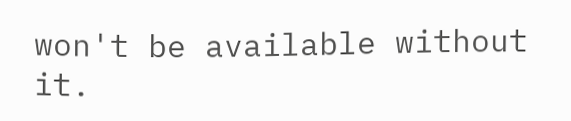won't be available without it.